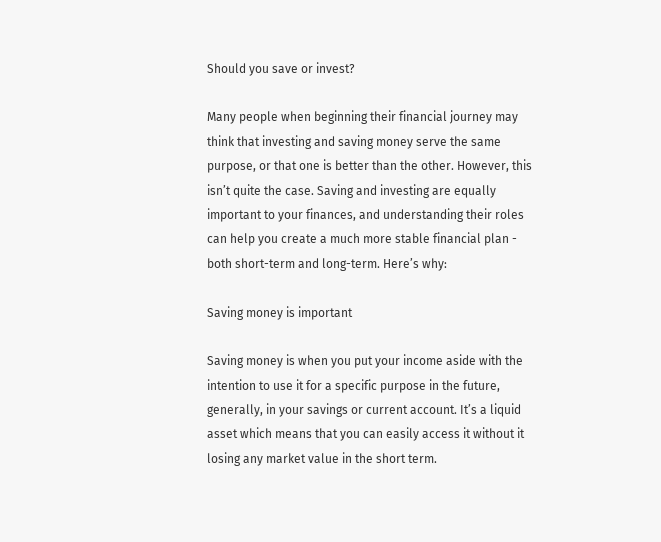Should you save or invest?

Many people when beginning their financial journey may think that investing and saving money serve the same purpose, or that one is better than the other. However, this isn’t quite the case. Saving and investing are equally important to your finances, and understanding their roles can help you create a much more stable financial plan - both short-term and long-term. Here’s why:

Saving money is important

Saving money is when you put your income aside with the intention to use it for a specific purpose in the future, generally, in your savings or current account. It’s a liquid asset which means that you can easily access it without it losing any market value in the short term.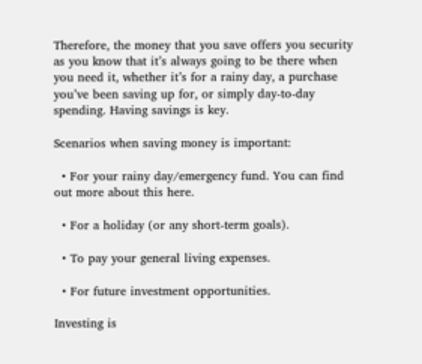Therefore, the money that you save offers you security as you know that it’s always going to be there when you need it, whether it’s for a rainy day, a purchase you’ve been saving up for, or simply day-to-day spending. Having savings is key.

Scenarios when saving money is important:

  • For your rainy day/emergency fund. You can find out more about this here.

  • For a holiday (or any short-term goals).

  • To pay your general living expenses.

  • For future investment opportunities.

Investing is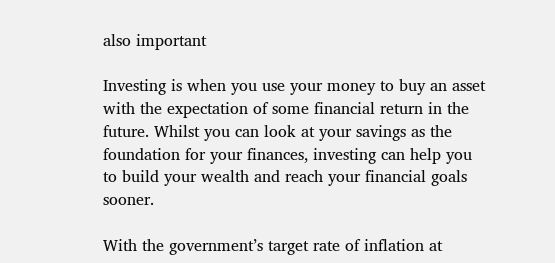also important

Investing is when you use your money to buy an asset with the expectation of some financial return in the future. Whilst you can look at your savings as the foundation for your finances, investing can help you to build your wealth and reach your financial goals sooner.

With the government’s target rate of inflation at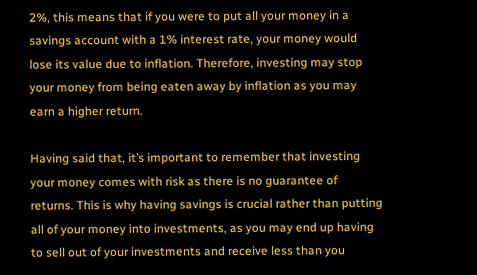2%, this means that if you were to put all your money in a savings account with a 1% interest rate, your money would lose its value due to inflation. Therefore, investing may stop your money from being eaten away by inflation as you may earn a higher return.

Having said that, it’s important to remember that investing your money comes with risk as there is no guarantee of returns. This is why having savings is crucial rather than putting all of your money into investments, as you may end up having to sell out of your investments and receive less than you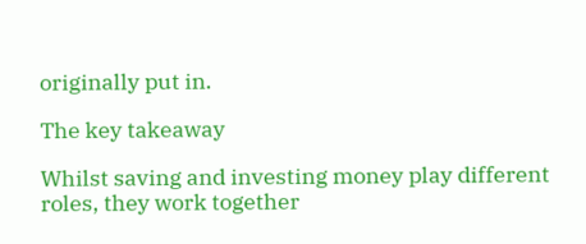originally put in.

The key takeaway

Whilst saving and investing money play different roles, they work together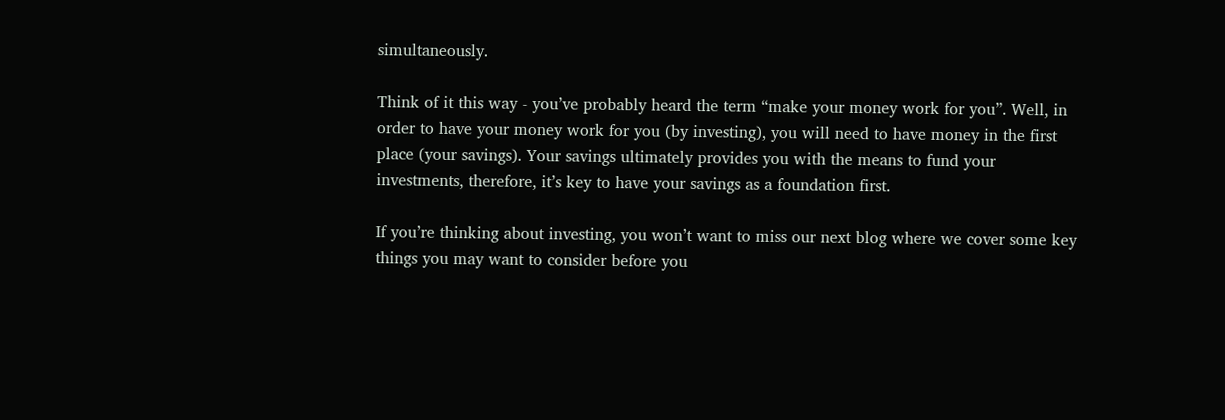simultaneously.

Think of it this way - you’ve probably heard the term “make your money work for you”. Well, in order to have your money work for you (by investing), you will need to have money in the first place (your savings). Your savings ultimately provides you with the means to fund your investments, therefore, it’s key to have your savings as a foundation first.

If you’re thinking about investing, you won’t want to miss our next blog where we cover some key things you may want to consider before you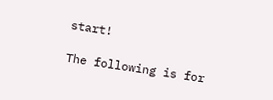start!

The following is for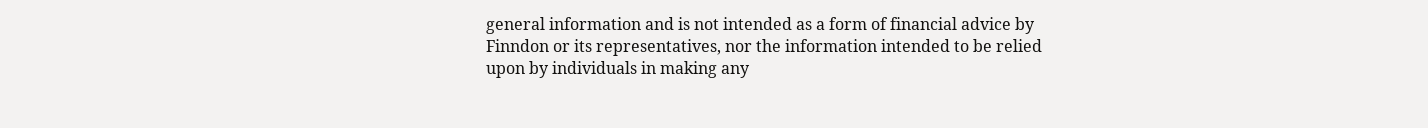general information and is not intended as a form of financial advice by Finndon or its representatives, nor the information intended to be relied upon by individuals in making any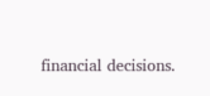financial decisions.